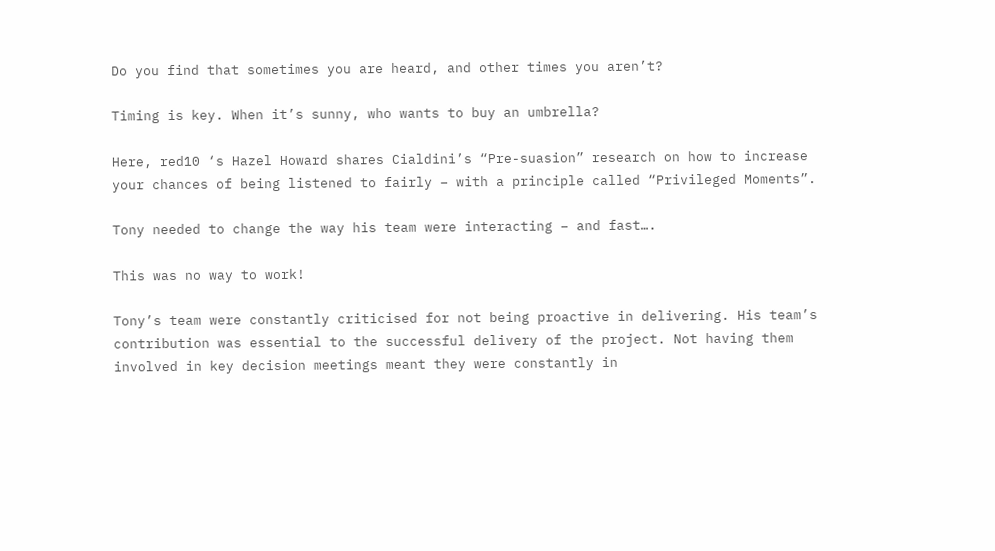Do you find that sometimes you are heard, and other times you aren’t?

Timing is key. When it’s sunny, who wants to buy an umbrella?

Here, red10 ‘s Hazel Howard shares Cialdini’s “Pre-suasion” research on how to increase your chances of being listened to fairly – with a principle called “Privileged Moments”.

Tony needed to change the way his team were interacting – and fast….

This was no way to work!

Tony’s team were constantly criticised for not being proactive in delivering. His team’s contribution was essential to the successful delivery of the project. Not having them involved in key decision meetings meant they were constantly in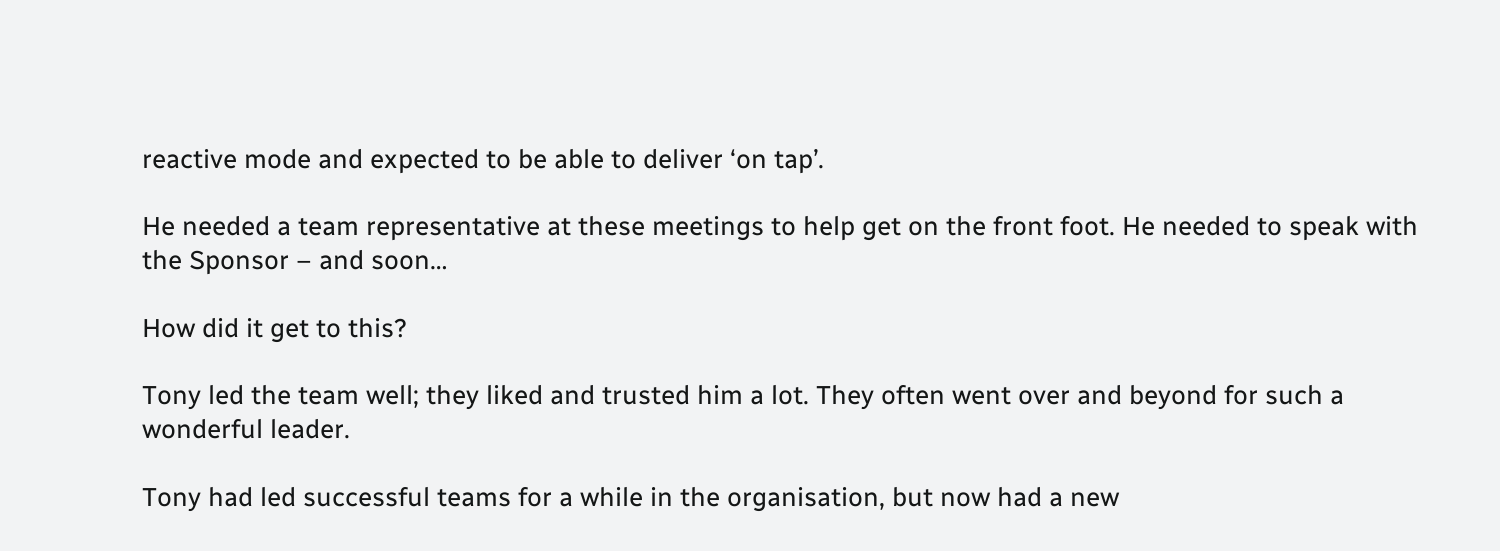reactive mode and expected to be able to deliver ‘on tap’.

He needed a team representative at these meetings to help get on the front foot. He needed to speak with the Sponsor – and soon…

How did it get to this?

Tony led the team well; they liked and trusted him a lot. They often went over and beyond for such a wonderful leader.

Tony had led successful teams for a while in the organisation, but now had a new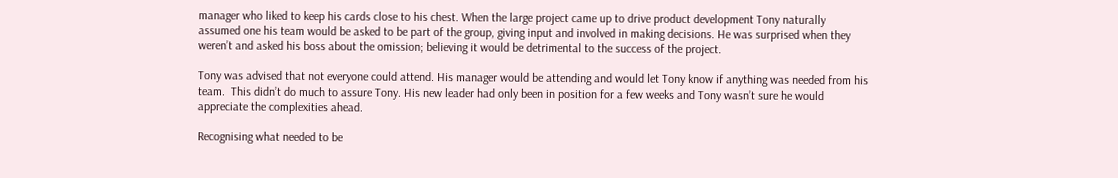manager who liked to keep his cards close to his chest. When the large project came up to drive product development Tony naturally assumed one his team would be asked to be part of the group, giving input and involved in making decisions. He was surprised when they weren’t and asked his boss about the omission; believing it would be detrimental to the success of the project.

Tony was advised that not everyone could attend. His manager would be attending and would let Tony know if anything was needed from his team.  This didn’t do much to assure Tony. His new leader had only been in position for a few weeks and Tony wasn’t sure he would appreciate the complexities ahead.

Recognising what needed to be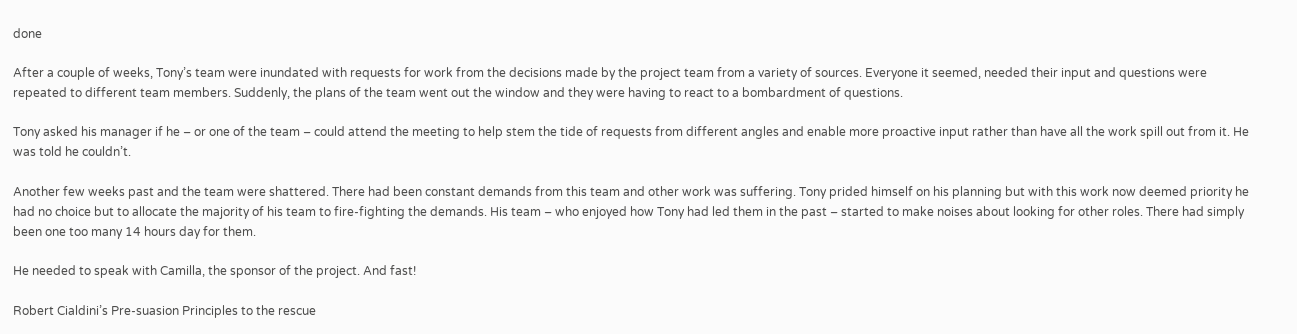done

After a couple of weeks, Tony’s team were inundated with requests for work from the decisions made by the project team from a variety of sources. Everyone it seemed, needed their input and questions were repeated to different team members. Suddenly, the plans of the team went out the window and they were having to react to a bombardment of questions.

Tony asked his manager if he – or one of the team – could attend the meeting to help stem the tide of requests from different angles and enable more proactive input rather than have all the work spill out from it. He was told he couldn’t.

Another few weeks past and the team were shattered. There had been constant demands from this team and other work was suffering. Tony prided himself on his planning but with this work now deemed priority he had no choice but to allocate the majority of his team to fire-fighting the demands. His team – who enjoyed how Tony had led them in the past – started to make noises about looking for other roles. There had simply been one too many 14 hours day for them.

He needed to speak with Camilla, the sponsor of the project. And fast!

Robert Cialdini’s Pre-suasion Principles to the rescue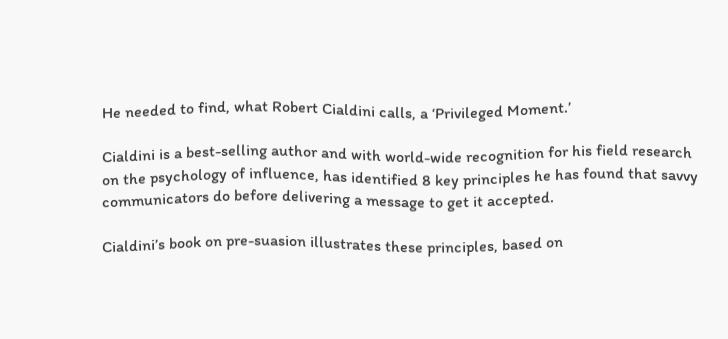He needed to find, what Robert Cialdini calls, a ‘Privileged Moment.’

Cialdini is a best-selling author and with world-wide recognition for his field research on the psychology of influence, has identified 8 key principles he has found that savvy communicators do before delivering a message to get it accepted.

Cialdini’s book on pre-suasion illustrates these principles, based on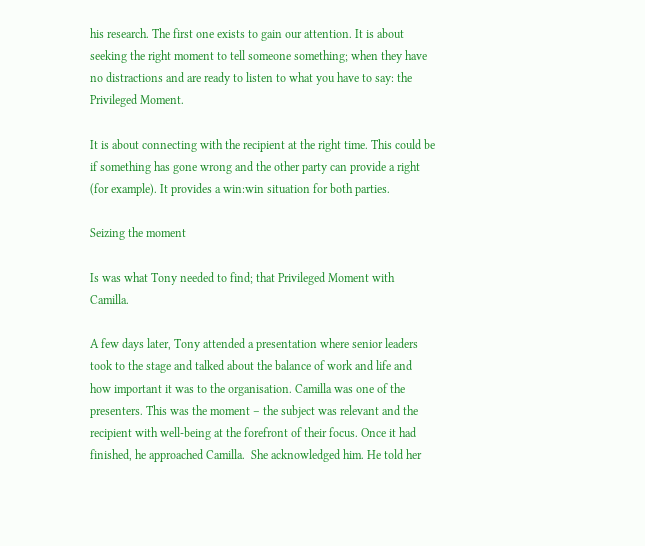his research. The first one exists to gain our attention. It is about seeking the right moment to tell someone something; when they have no distractions and are ready to listen to what you have to say: the Privileged Moment.

It is about connecting with the recipient at the right time. This could be if something has gone wrong and the other party can provide a right (for example). It provides a win:win situation for both parties.

Seizing the moment

Is was what Tony needed to find; that Privileged Moment with Camilla.

A few days later, Tony attended a presentation where senior leaders took to the stage and talked about the balance of work and life and how important it was to the organisation. Camilla was one of the presenters. This was the moment – the subject was relevant and the recipient with well-being at the forefront of their focus. Once it had finished, he approached Camilla.  She acknowledged him. He told her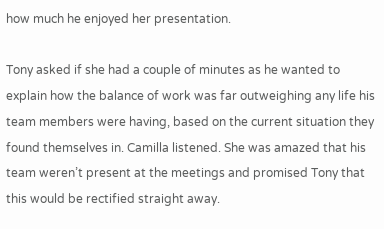how much he enjoyed her presentation.

Tony asked if she had a couple of minutes as he wanted to explain how the balance of work was far outweighing any life his team members were having, based on the current situation they found themselves in. Camilla listened. She was amazed that his team weren’t present at the meetings and promised Tony that this would be rectified straight away.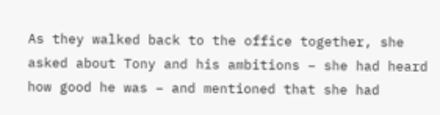As they walked back to the office together, she asked about Tony and his ambitions – she had heard how good he was – and mentioned that she had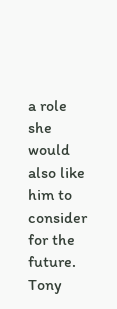a role she would also like him to consider for the future. Tony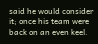said he would consider it; once his team were back on an even keel.